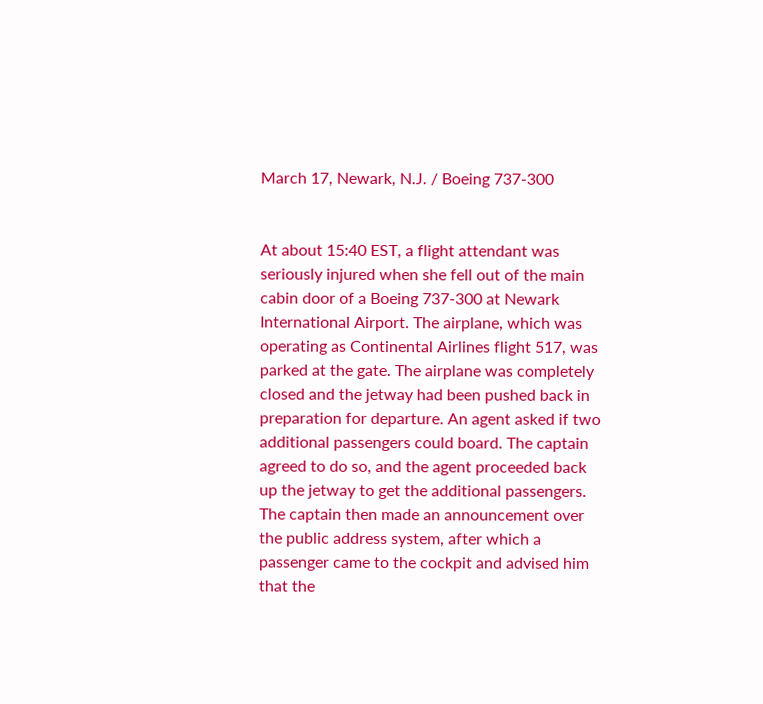March 17, Newark, N.J. / Boeing 737-300


At about 15:40 EST, a flight attendant was seriously injured when she fell out of the main cabin door of a Boeing 737-300 at Newark International Airport. The airplane, which was operating as Continental Airlines flight 517, was parked at the gate. The airplane was completely closed and the jetway had been pushed back in preparation for departure. An agent asked if two additional passengers could board. The captain agreed to do so, and the agent proceeded back up the jetway to get the additional passengers. The captain then made an announcement over the public address system, after which a passenger came to the cockpit and advised him that the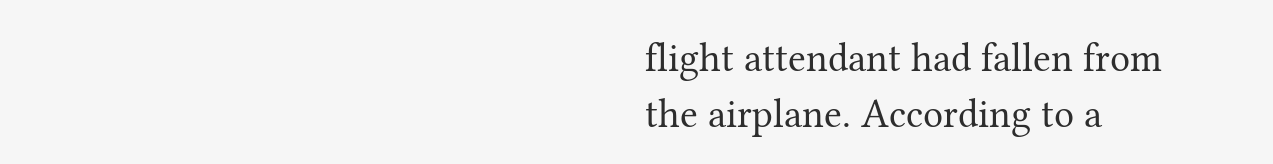flight attendant had fallen from the airplane. According to a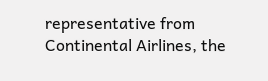representative from Continental Airlines, the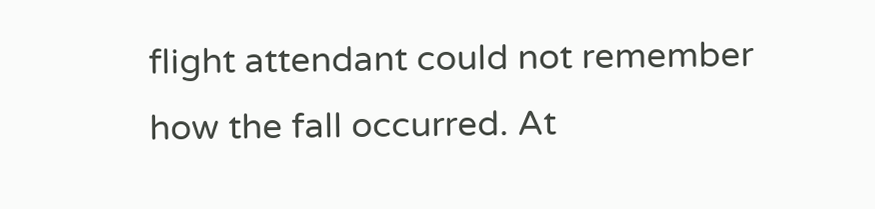flight attendant could not remember how the fall occurred. At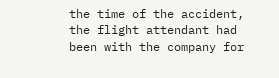the time of the accident, the flight attendant had been with the company for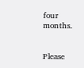four months.


Please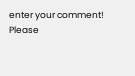enter your comment!
Please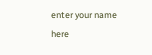enter your name here